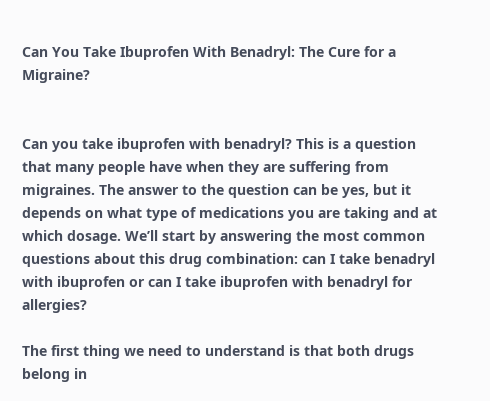Can You Take Ibuprofen With Benadryl: The Cure for a Migraine?


Can you take ibuprofen with benadryl? This is a question that many people have when they are suffering from migraines. The answer to the question can be yes, but it depends on what type of medications you are taking and at which dosage. We’ll start by answering the most common questions about this drug combination: can I take benadryl with ibuprofen or can I take ibuprofen with benadryl for allergies?

The first thing we need to understand is that both drugs belong in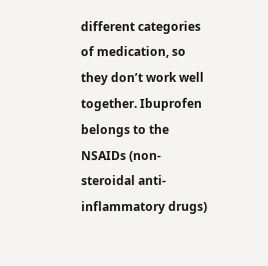different categories of medication, so they don’t work well together. Ibuprofen belongs to the NSAIDs (non-steroidal anti-inflammatory drugs)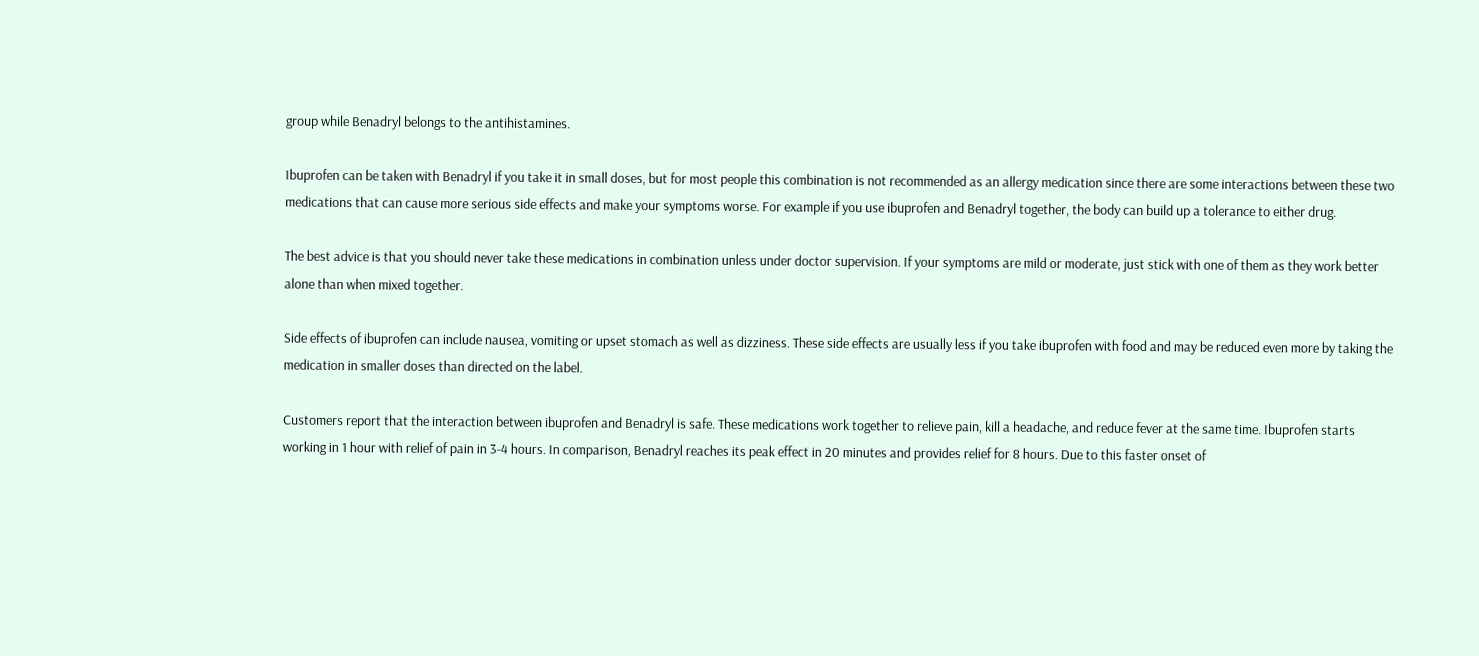group while Benadryl belongs to the antihistamines.

Ibuprofen can be taken with Benadryl if you take it in small doses, but for most people this combination is not recommended as an allergy medication since there are some interactions between these two medications that can cause more serious side effects and make your symptoms worse. For example if you use ibuprofen and Benadryl together, the body can build up a tolerance to either drug.

The best advice is that you should never take these medications in combination unless under doctor supervision. If your symptoms are mild or moderate, just stick with one of them as they work better alone than when mixed together.

Side effects of ibuprofen can include nausea, vomiting or upset stomach as well as dizziness. These side effects are usually less if you take ibuprofen with food and may be reduced even more by taking the medication in smaller doses than directed on the label.

Customers report that the interaction between ibuprofen and Benadryl is safe. These medications work together to relieve pain, kill a headache, and reduce fever at the same time. Ibuprofen starts working in 1 hour with relief of pain in 3-4 hours. In comparison, Benadryl reaches its peak effect in 20 minutes and provides relief for 8 hours. Due to this faster onset of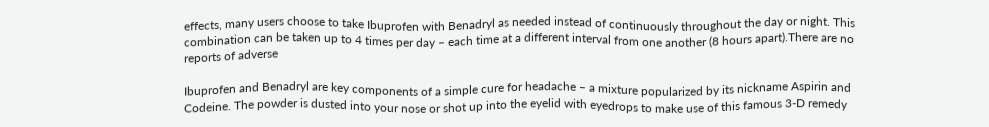effects, many users choose to take Ibuprofen with Benadryl as needed instead of continuously throughout the day or night. This combination can be taken up to 4 times per day – each time at a different interval from one another (8 hours apart).There are no reports of adverse

Ibuprofen and Benadryl are key components of a simple cure for headache – a mixture popularized by its nickname Aspirin and Codeine. The powder is dusted into your nose or shot up into the eyelid with eyedrops to make use of this famous 3-D remedy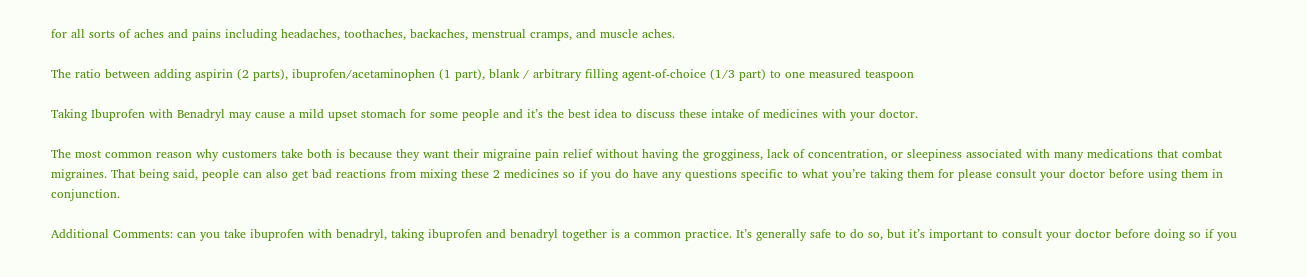for all sorts of aches and pains including headaches, toothaches, backaches, menstrual cramps, and muscle aches.

The ratio between adding aspirin (2 parts), ibuprofen/acetaminophen (1 part), blank / arbitrary filling agent-of-choice (1/3 part) to one measured teaspoon

Taking Ibuprofen with Benadryl may cause a mild upset stomach for some people and it’s the best idea to discuss these intake of medicines with your doctor.

The most common reason why customers take both is because they want their migraine pain relief without having the grogginess, lack of concentration, or sleepiness associated with many medications that combat migraines. That being said, people can also get bad reactions from mixing these 2 medicines so if you do have any questions specific to what you’re taking them for please consult your doctor before using them in conjunction.

Additional Comments: can you take ibuprofen with benadryl, taking ibuprofen and benadryl together is a common practice. It’s generally safe to do so, but it’s important to consult your doctor before doing so if you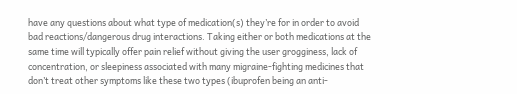have any questions about what type of medication(s) they’re for in order to avoid bad reactions/dangerous drug interactions. Taking either or both medications at the same time will typically offer pain relief without giving the user grogginess, lack of concentration, or sleepiness associated with many migraine-fighting medicines that don’t treat other symptoms like these two types (ibuprofen being an anti-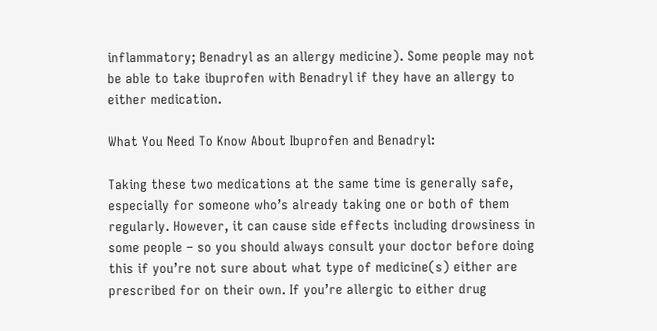inflammatory; Benadryl as an allergy medicine). Some people may not be able to take ibuprofen with Benadryl if they have an allergy to either medication.

What You Need To Know About Ibuprofen and Benadryl:

Taking these two medications at the same time is generally safe, especially for someone who’s already taking one or both of them regularly. However, it can cause side effects including drowsiness in some people – so you should always consult your doctor before doing this if you’re not sure about what type of medicine(s) either are prescribed for on their own. If you’re allergic to either drug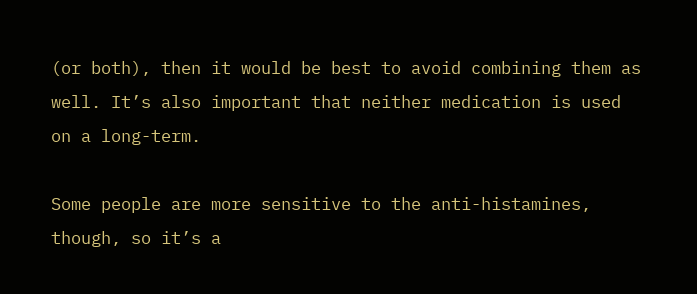(or both), then it would be best to avoid combining them as well. It’s also important that neither medication is used on a long-term.

Some people are more sensitive to the anti-histamines, though, so it’s a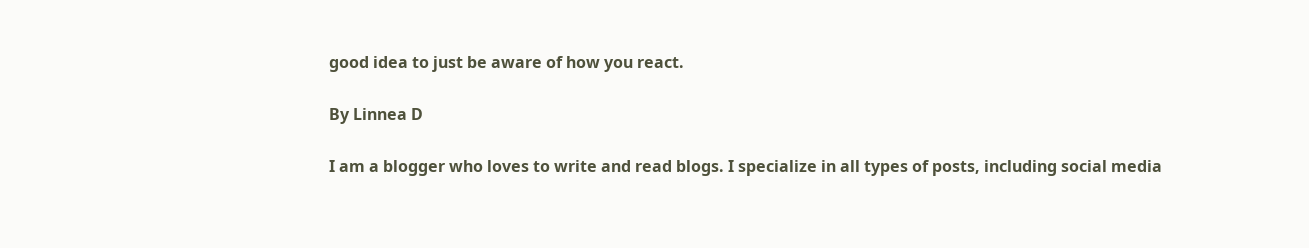good idea to just be aware of how you react.

By Linnea D

I am a blogger who loves to write and read blogs. I specialize in all types of posts, including social media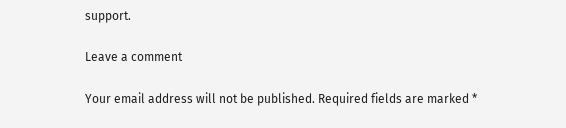support.

Leave a comment

Your email address will not be published. Required fields are marked *